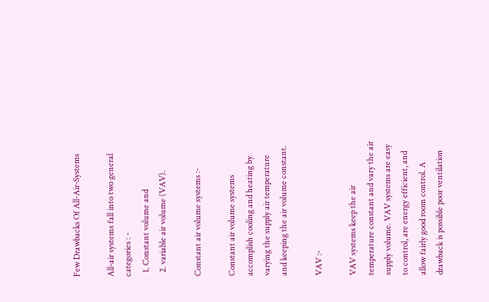Few Drawbacks Of All-Air-Systems

All-air systems fall into two general categories : -
  1. Constant volume and
  2. variable air volume (VAV).

Constant air volume systems :-

Constant air volume systems accomplish cooling and heating by varying the supply air temperature and keeping the air volume constant.

VAV :-

VAV systems keep the air temperature constant and vary the air supply volume. VAV systems are easy to control, are energy efficient, and allow fairly good room control. A drawback is possible poor ventilation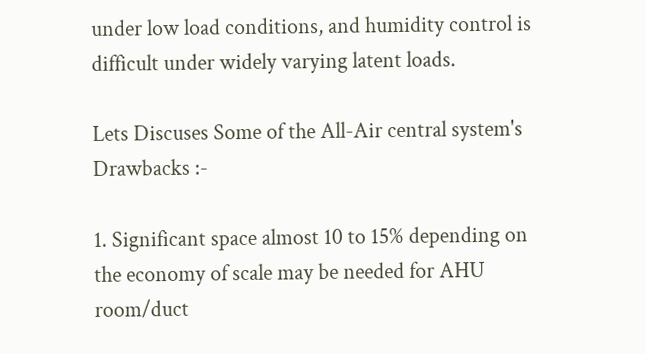under low load conditions, and humidity control is difficult under widely varying latent loads.

Lets Discuses Some of the All-Air central system's Drawbacks :-

1. Significant space almost 10 to 15% depending on the economy of scale may be needed for AHU room/duct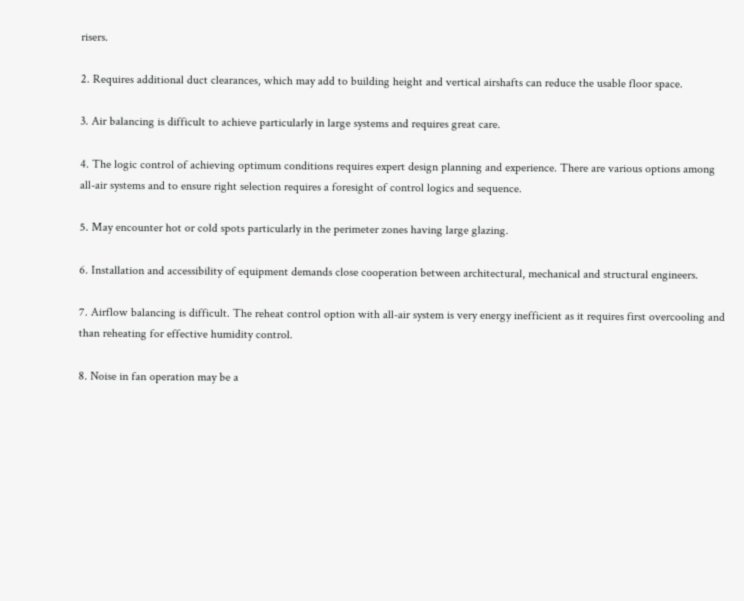risers.

2. Requires additional duct clearances, which may add to building height and vertical airshafts can reduce the usable floor space.

3. Air balancing is difficult to achieve particularly in large systems and requires great care.

4. The logic control of achieving optimum conditions requires expert design planning and experience. There are various options among all-air systems and to ensure right selection requires a foresight of control logics and sequence.

5. May encounter hot or cold spots particularly in the perimeter zones having large glazing.

6. Installation and accessibility of equipment demands close cooperation between architectural, mechanical and structural engineers.

7. Airflow balancing is difficult. The reheat control option with all-air system is very energy inefficient as it requires first overcooling and than reheating for effective humidity control.

8. Noise in fan operation may be a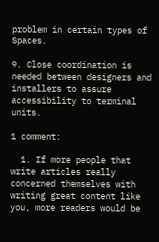problem in certain types of Spaces.

9. Close coordination is needed between designers and installers to assure accessibility to terminal units.

1 comment:

  1. If more people that write articles really concerned themselves with writing great content like you, more readers would be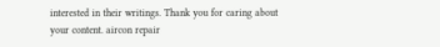interested in their writings. Thank you for caring about your content. aircon repair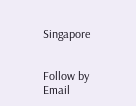Singapore


Follow by Email